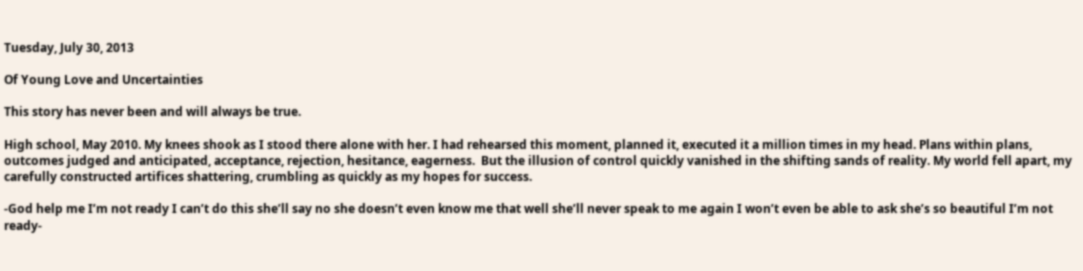Tuesday, July 30, 2013

Of Young Love and Uncertainties

This story has never been and will always be true.

High school, May 2010. My knees shook as I stood there alone with her. I had rehearsed this moment, planned it, executed it a million times in my head. Plans within plans, outcomes judged and anticipated, acceptance, rejection, hesitance, eagerness.  But the illusion of control quickly vanished in the shifting sands of reality. My world fell apart, my carefully constructed artifices shattering, crumbling as quickly as my hopes for success.

-God help me I’m not ready I can’t do this she’ll say no she doesn’t even know me that well she’ll never speak to me again I won’t even be able to ask she’s so beautiful I’m not ready-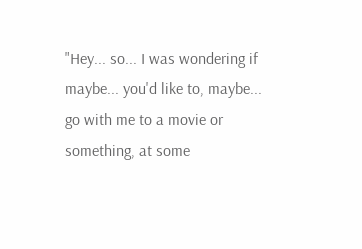"Hey... so... I was wondering if maybe... you'd like to, maybe... go with me to a movie or something, at some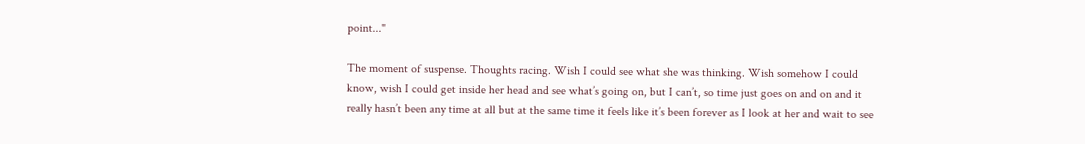point..."

The moment of suspense. Thoughts racing. Wish I could see what she was thinking. Wish somehow I could know, wish I could get inside her head and see what’s going on, but I can’t, so time just goes on and on and it really hasn’t been any time at all but at the same time it feels like it’s been forever as I look at her and wait to see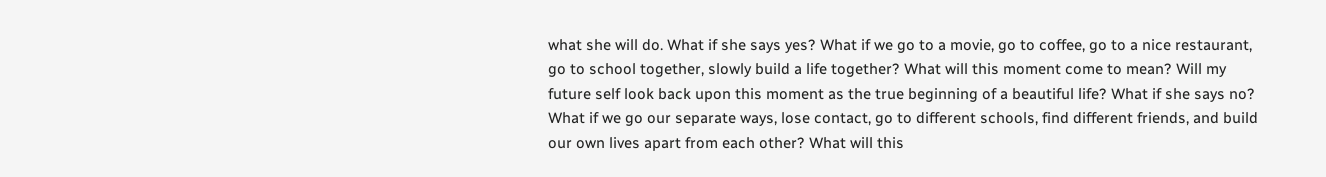what she will do. What if she says yes? What if we go to a movie, go to coffee, go to a nice restaurant, go to school together, slowly build a life together? What will this moment come to mean? Will my future self look back upon this moment as the true beginning of a beautiful life? What if she says no? What if we go our separate ways, lose contact, go to different schools, find different friends, and build our own lives apart from each other? What will this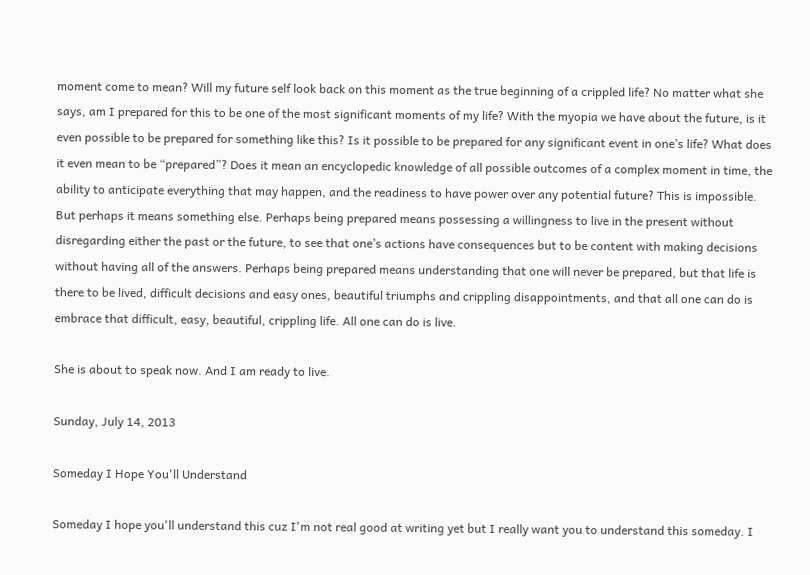moment come to mean? Will my future self look back on this moment as the true beginning of a crippled life? No matter what she says, am I prepared for this to be one of the most significant moments of my life? With the myopia we have about the future, is it even possible to be prepared for something like this? Is it possible to be prepared for any significant event in one’s life? What does it even mean to be “prepared”? Does it mean an encyclopedic knowledge of all possible outcomes of a complex moment in time, the ability to anticipate everything that may happen, and the readiness to have power over any potential future? This is impossible. But perhaps it means something else. Perhaps being prepared means possessing a willingness to live in the present without disregarding either the past or the future, to see that one’s actions have consequences but to be content with making decisions without having all of the answers. Perhaps being prepared means understanding that one will never be prepared, but that life is there to be lived, difficult decisions and easy ones, beautiful triumphs and crippling disappointments, and that all one can do is embrace that difficult, easy, beautiful, crippling life. All one can do is live.

She is about to speak now. And I am ready to live.

Sunday, July 14, 2013

Someday I Hope You'll Understand

Someday I hope you'll understand this cuz I'm not real good at writing yet but I really want you to understand this someday. I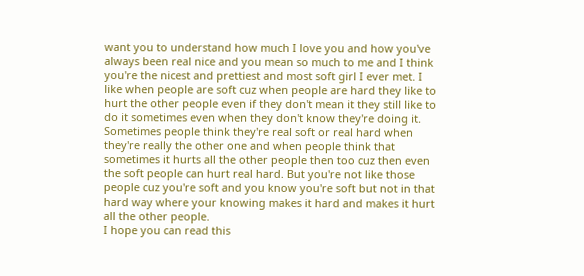want you to understand how much I love you and how you've always been real nice and you mean so much to me and I think you're the nicest and prettiest and most soft girl I ever met. I like when people are soft cuz when people are hard they like to hurt the other people even if they don't mean it they still like to do it sometimes even when they don't know they're doing it. Sometimes people think they're real soft or real hard when they're really the other one and when people think that sometimes it hurts all the other people then too cuz then even the soft people can hurt real hard. But you're not like those people cuz you're soft and you know you're soft but not in that hard way where your knowing makes it hard and makes it hurt all the other people.
I hope you can read this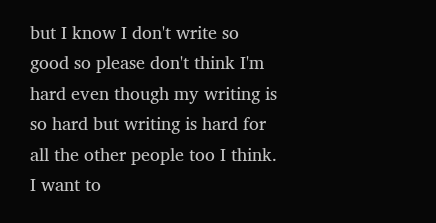but I know I don't write so good so please don't think I'm hard even though my writing is so hard but writing is hard for all the other people too I think. I want to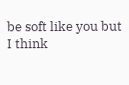be soft like you but I think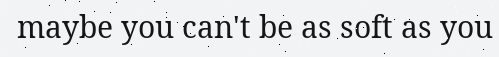maybe you can't be as soft as you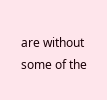are without some of the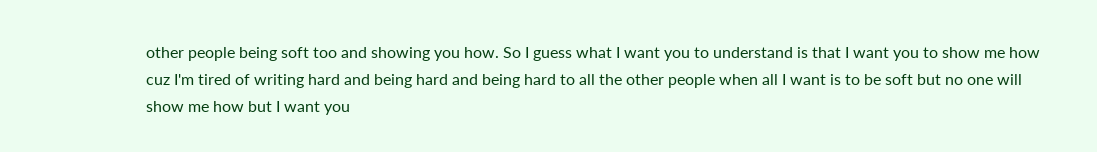other people being soft too and showing you how. So I guess what I want you to understand is that I want you to show me how cuz I'm tired of writing hard and being hard and being hard to all the other people when all I want is to be soft but no one will show me how but I want you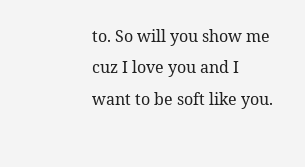to. So will you show me cuz I love you and I want to be soft like you.